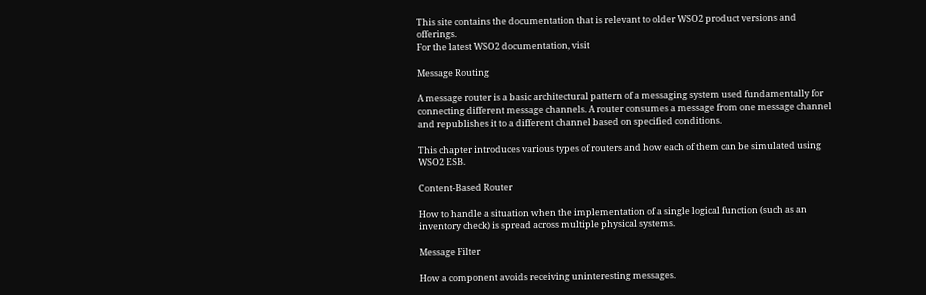This site contains the documentation that is relevant to older WSO2 product versions and offerings.
For the latest WSO2 documentation, visit

Message Routing

A message router is a basic architectural pattern of a messaging system used fundamentally for connecting different message channels. A router consumes a message from one message channel and republishes it to a different channel based on specified conditions.

This chapter introduces various types of routers and how each of them can be simulated using WSO2 ESB.

Content-Based Router

How to handle a situation when the implementation of a single logical function (such as an inventory check) is spread across multiple physical systems.

Message Filter

How a component avoids receiving uninteresting messages.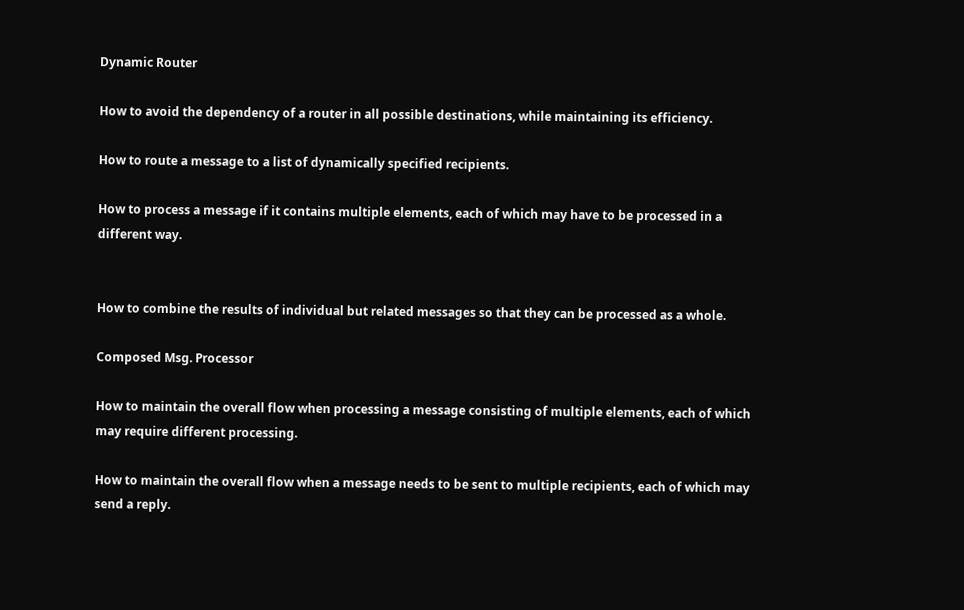Dynamic Router

How to avoid the dependency of a router in all possible destinations, while maintaining its efficiency.

How to route a message to a list of dynamically specified recipients.

How to process a message if it contains multiple elements, each of which may have to be processed in a different way.


How to combine the results of individual but related messages so that they can be processed as a whole.

Composed Msg. Processor

How to maintain the overall flow when processing a message consisting of multiple elements, each of which may require different processing.

How to maintain the overall flow when a message needs to be sent to multiple recipients, each of which may send a reply.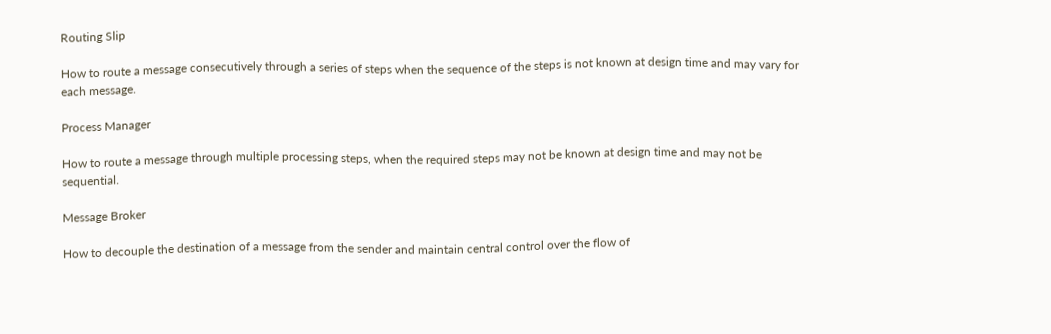Routing Slip

How to route a message consecutively through a series of steps when the sequence of the steps is not known at design time and may vary for each message.

Process Manager

How to route a message through multiple processing steps, when the required steps may not be known at design time and may not be sequential.

Message Broker

How to decouple the destination of a message from the sender and maintain central control over the flow of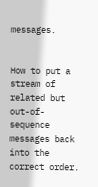messages.


How to put a stream of related but out-of-sequence messages back into the correct order.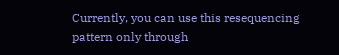Currently, you can use this resequencing pattern only through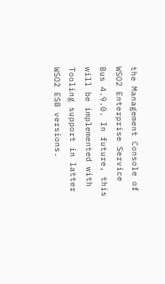the Management Console of WSO2 Enterprise Service Bus 4.9.0. In future, this will be implemented with Tooling support in latter WSO2 ESB versions.